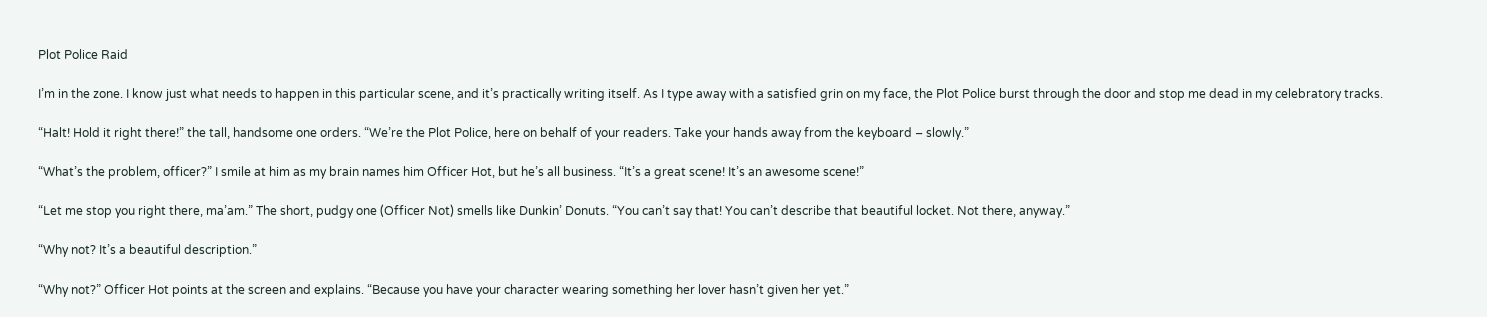Plot Police Raid

I’m in the zone. I know just what needs to happen in this particular scene, and it’s practically writing itself. As I type away with a satisfied grin on my face, the Plot Police burst through the door and stop me dead in my celebratory tracks.

“Halt! Hold it right there!” the tall, handsome one orders. “We’re the Plot Police, here on behalf of your readers. Take your hands away from the keyboard – slowly.”

“What’s the problem, officer?” I smile at him as my brain names him Officer Hot, but he’s all business. “It’s a great scene! It’s an awesome scene!”

“Let me stop you right there, ma’am.” The short, pudgy one (Officer Not) smells like Dunkin’ Donuts. “You can’t say that! You can’t describe that beautiful locket. Not there, anyway.”

“Why not? It’s a beautiful description.”

“Why not?” Officer Hot points at the screen and explains. “Because you have your character wearing something her lover hasn’t given her yet.”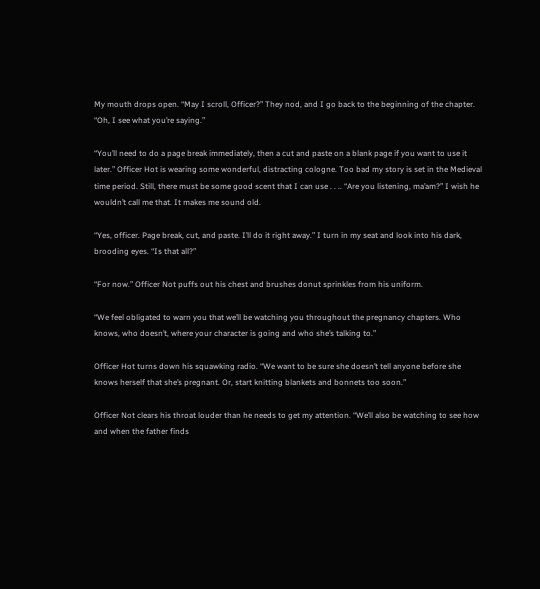My mouth drops open. “May I scroll, Officer?” They nod, and I go back to the beginning of the chapter. “Oh, I see what you’re saying.”

“You’ll need to do a page break immediately, then a cut and paste on a blank page if you want to use it later.” Officer Hot is wearing some wonderful, distracting cologne. Too bad my story is set in the Medieval time period. Still, there must be some good scent that I can use . . .. “Are you listening, ma’am?” I wish he wouldn’t call me that. It makes me sound old.

“Yes, officer. Page break, cut, and paste. I’ll do it right away.” I turn in my seat and look into his dark, brooding eyes. “Is that all?”

“For now.” Officer Not puffs out his chest and brushes donut sprinkles from his uniform.

“We feel obligated to warn you that we’ll be watching you throughout the pregnancy chapters. Who knows, who doesn’t, where your character is going and who she’s talking to.”

Officer Hot turns down his squawking radio. “We want to be sure she doesn’t tell anyone before she knows herself that she’s pregnant. Or, start knitting blankets and bonnets too soon.”

Officer Not clears his throat louder than he needs to get my attention. “We’ll also be watching to see how and when the father finds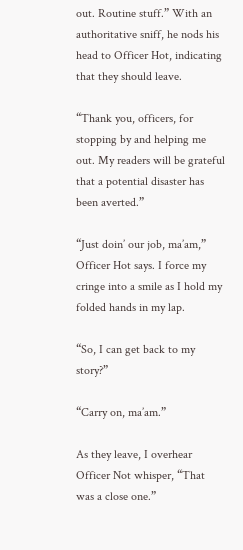out. Routine stuff.” With an authoritative sniff, he nods his head to Officer Hot, indicating that they should leave.

“Thank you, officers, for stopping by and helping me out. My readers will be grateful that a potential disaster has been averted.”

“Just doin’ our job, ma’am,” Officer Hot says. I force my cringe into a smile as I hold my folded hands in my lap.

“So, I can get back to my story?”

“Carry on, ma’am.”

As they leave, I overhear Officer Not whisper, “That was a close one.”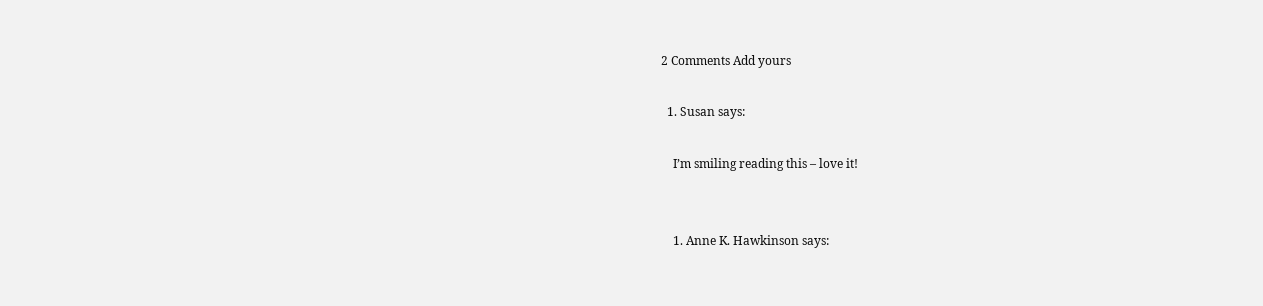2 Comments Add yours

  1. Susan says:

    I’m smiling reading this – love it!


    1. Anne K. Hawkinson says: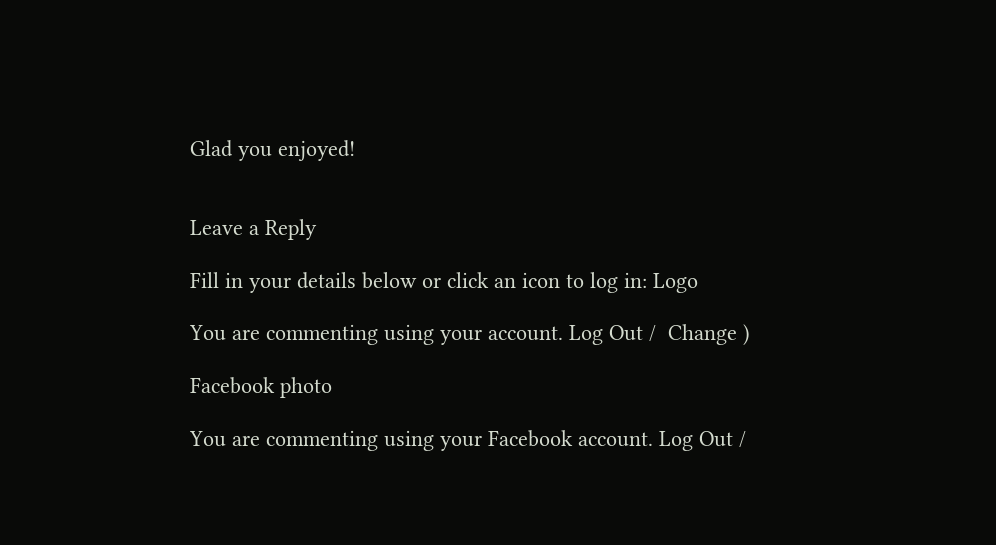Glad you enjoyed!


Leave a Reply

Fill in your details below or click an icon to log in: Logo

You are commenting using your account. Log Out /  Change )

Facebook photo

You are commenting using your Facebook account. Log Out /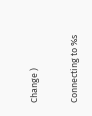Change )

Connecting to %s